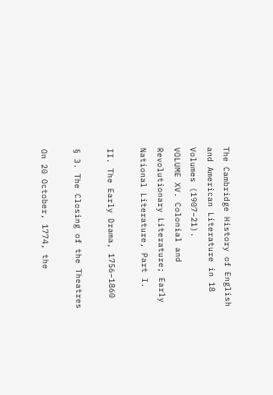The Cambridge History of English and American Literature in 18 Volumes (1907–21).
VOLUME XV. Colonial and Revolutionary Literature; Early National Literature, Part I.

II. The Early Drama, 1756–1860

§ 3. The Closing of the Theatres

On 20 October, 1774, the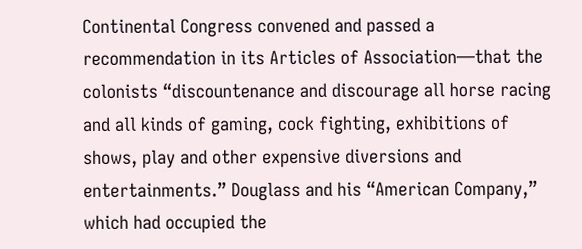Continental Congress convened and passed a recommendation in its Articles of Association—that the colonists “discountenance and discourage all horse racing and all kinds of gaming, cock fighting, exhibitions of shows, play and other expensive diversions and entertainments.” Douglass and his “American Company,” which had occupied the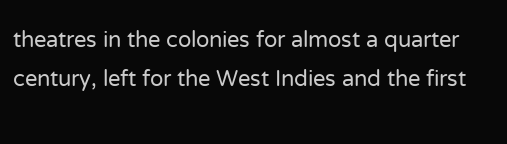theatres in the colonies for almost a quarter century, left for the West Indies and the first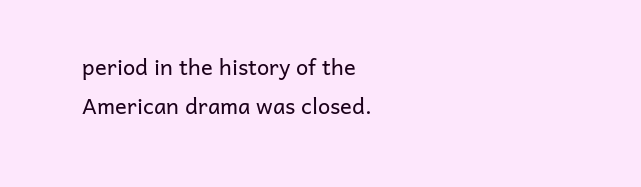period in the history of the American drama was closed.